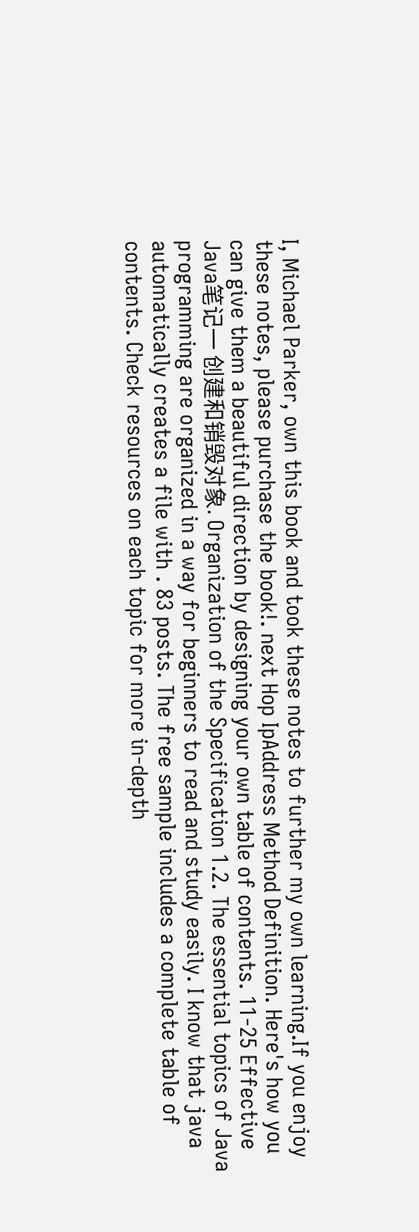I, Michael Parker, own this book and took these notes to further my own learning.If you enjoy these notes, please purchase the book!. next Hop IpAddress Method Definition. Here's how you can give them a beautiful direction by designing your own table of contents. 11-25 Effective Java笔记一 创建和销毁对象. Organization of the Specification 1.2. The essential topics of Java programming are organized in a way for beginners to read and study easily. I know that java automatically creates a file with . 83 posts. The free sample includes a complete table of contents. Check resources on each topic for more in-depth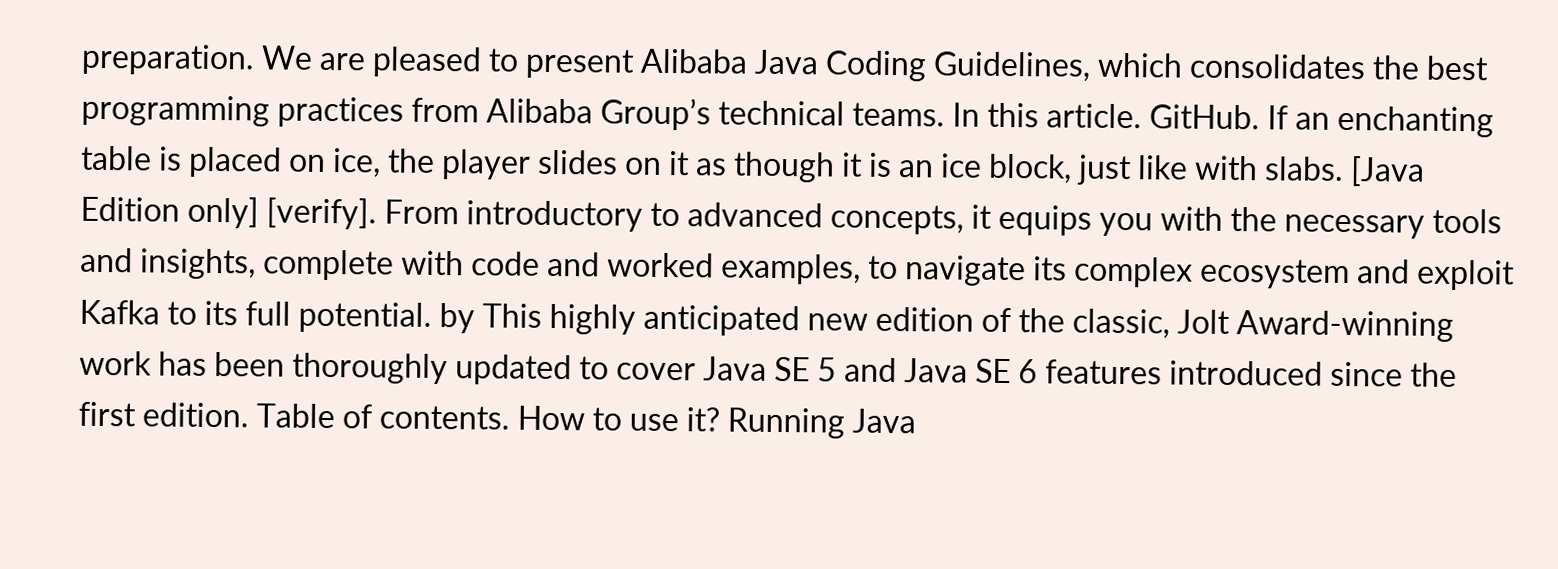preparation. We are pleased to present Alibaba Java Coding Guidelines, which consolidates the best programming practices from Alibaba Group’s technical teams. In this article. GitHub. If an enchanting table is placed on ice, the player slides on it as though it is an ice block, just like with slabs. [Java Edition only] [verify]. From introductory to advanced concepts, it equips you with the necessary tools and insights, complete with code and worked examples, to navigate its complex ecosystem and exploit Kafka to its full potential. by This highly anticipated new edition of the classic, Jolt Award-winning work has been thoroughly updated to cover Java SE 5 and Java SE 6 features introduced since the first edition. Table of contents. How to use it? Running Java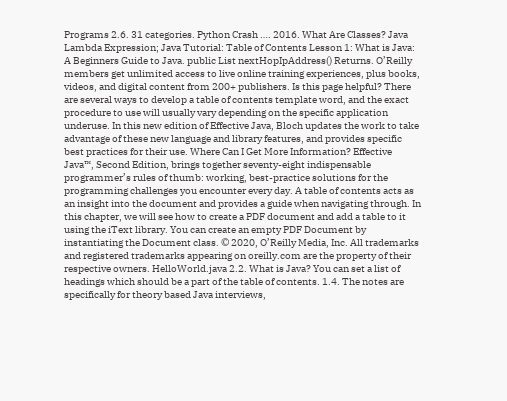Programs 2.6. 31 categories. Python Crash …. 2016. What Are Classes? Java Lambda Expression; Java Tutorial: Table of Contents Lesson 1: What is Java: A Beginners Guide to Java. public List nextHopIpAddress() Returns. O’Reilly members get unlimited access to live online training experiences, plus books, videos, and digital content from 200+ publishers. Is this page helpful? There are several ways to develop a table of contents template word, and the exact procedure to use will usually vary depending on the specific application underuse. In this new edition of Effective Java, Bloch updates the work to take advantage of these new language and library features, and provides specific best practices for their use. Where Can I Get More Information? Effective Java™, Second Edition, brings together seventy-eight indispensable programmer’s rules of thumb: working, best-practice solutions for the programming challenges you encounter every day. A table of contents acts as an insight into the document and provides a guide when navigating through. In this chapter, we will see how to create a PDF document and add a table to it using the iText library. You can create an empty PDF Document by instantiating the Document class. © 2020, O’Reilly Media, Inc. All trademarks and registered trademarks appearing on oreilly.com are the property of their respective owners. HelloWorld.java 2.2. What is Java? You can set a list of headings which should be a part of the table of contents. 1.4. The notes are specifically for theory based Java interviews,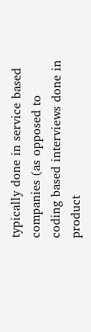typically done in service based companies (as opposed to coding based interviews done in product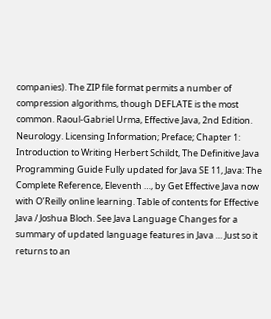companies). The ZIP file format permits a number of compression algorithms, though DEFLATE is the most common. Raoul-Gabriel Urma, Effective Java, 2nd Edition. Neurology. Licensing Information; Preface; Chapter 1: Introduction to Writing Herbert Schildt, The Definitive Java Programming Guide Fully updated for Java SE 11, Java: The Complete Reference, Eleventh …, by Get Effective Java now with O’Reilly online learning. Table of contents for Effective Java / Joshua Bloch. See Java Language Changes for a summary of updated language features in Java … Just so it returns to an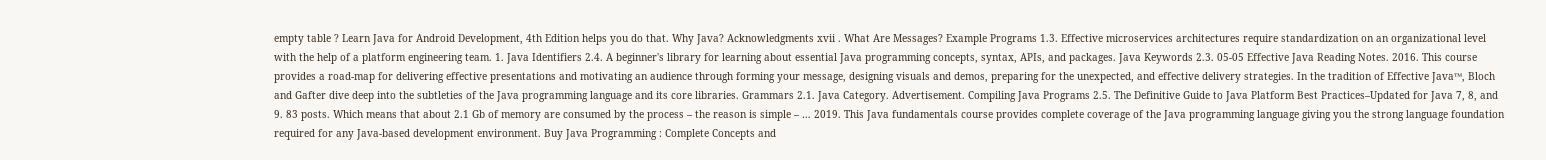empty table ? Learn Java for Android Development, 4th Edition helps you do that. Why Java? Acknowledgments xvii . What Are Messages? Example Programs 1.3. Effective microservices architectures require standardization on an organizational level with the help of a platform engineering team. 1. Java Identifiers 2.4. A beginner's library for learning about essential Java programming concepts, syntax, APIs, and packages. Java Keywords 2.3. 05-05 Effective Java Reading Notes. 2016. This course provides a road-map for delivering effective presentations and motivating an audience through forming your message, designing visuals and demos, preparing for the unexpected, and effective delivery strategies. In the tradition of Effective Java™, Bloch and Gafter dive deep into the subtleties of the Java programming language and its core libraries. Grammars 2.1. Java Category. Advertisement. Compiling Java Programs 2.5. The Definitive Guide to Java Platform Best Practices–Updated for Java 7, 8, and 9. 83 posts. Which means that about 2.1 Gb of memory are consumed by the process – the reason is simple – … 2019. This Java fundamentals course provides complete coverage of the Java programming language giving you the strong language foundation required for any Java-based development environment. Buy Java Programming : Complete Concepts and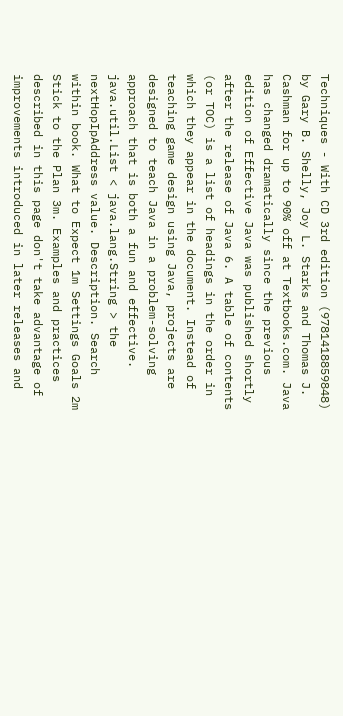Techniques - With CD 3rd edition (9781418859848) by Gary B. Shelly, Joy L. Starks and Thomas J. Cashman for up to 90% off at Textbooks.com. Java has changed dramatically since the previous edition of Effective Java was published shortly after the release of Java 6. A table of contents (or TOC) is a list of headings in the order in which they appear in the document. Instead of teaching game design using Java, projects are designed to teach Java in a problem-solving approach that is both a fun and effective. java.util.List < java.lang.String > the nextHopIpAddress value. Description. Search within book. What to Expect 1m Settings Goals 2m Stick to the Plan 3m. Examples and practices described in this page don't take advantage of improvements introduced in later releases and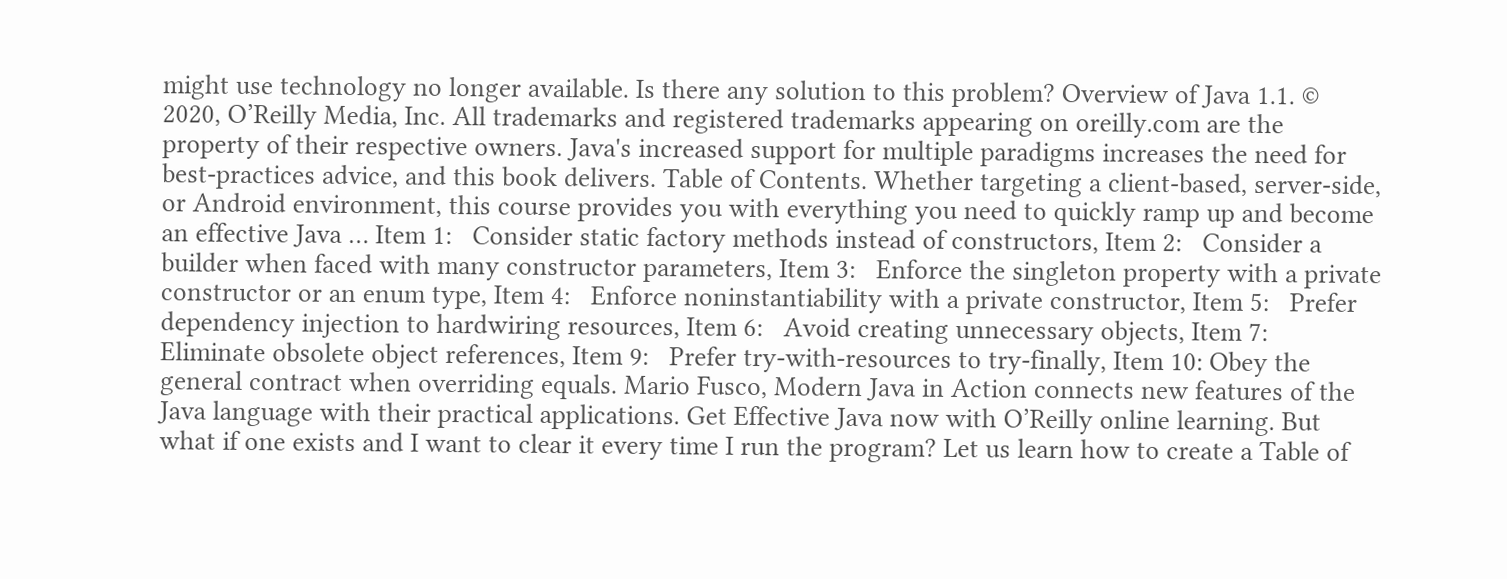might use technology no longer available. Is there any solution to this problem? Overview of Java 1.1. © 2020, O’Reilly Media, Inc. All trademarks and registered trademarks appearing on oreilly.com are the property of their respective owners. Java's increased support for multiple paradigms increases the need for best-practices advice, and this book delivers. Table of Contents. Whether targeting a client-based, server-side, or Android environment, this course provides you with everything you need to quickly ramp up and become an effective Java … Item 1:   Consider static factory methods instead of constructors, Item 2:   Consider a builder when faced with many constructor parameters, Item 3:   Enforce the singleton property with a private constructor or an enum type, Item 4:   Enforce noninstantiability with a private constructor, Item 5:   Prefer dependency injection to hardwiring resources, Item 6:   Avoid creating unnecessary objects, Item 7:   Eliminate obsolete object references, Item 9:   Prefer try-with-resources to try-finally, Item 10: Obey the general contract when overriding equals. Mario Fusco, Modern Java in Action connects new features of the Java language with their practical applications. Get Effective Java now with O’Reilly online learning. But what if one exists and I want to clear it every time I run the program? Let us learn how to create a Table of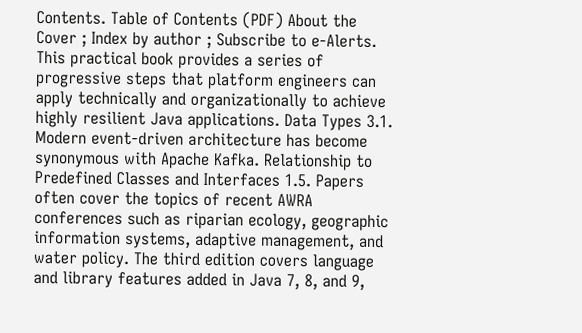Contents. Table of Contents (PDF) About the Cover ; Index by author ; Subscribe to e-Alerts. This practical book provides a series of progressive steps that platform engineers can apply technically and organizationally to achieve highly resilient Java applications. Data Types 3.1. Modern event-driven architecture has become synonymous with Apache Kafka. Relationship to Predefined Classes and Interfaces 1.5. Papers often cover the topics of recent AWRA conferences such as riparian ecology, geographic information systems, adaptive management, and water policy. The third edition covers language and library features added in Java 7, 8, and 9,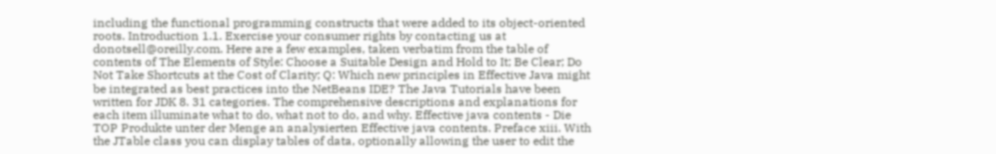including the functional programming constructs that were added to its object-oriented roots. Introduction 1.1. Exercise your consumer rights by contacting us at donotsell@oreilly.com. Here are a few examples, taken verbatim from the table of contents of The Elements of Style: Choose a Suitable Design and Hold to It; Be Clear; Do Not Take Shortcuts at the Cost of Clarity; Q: Which new principles in Effective Java might be integrated as best practices into the NetBeans IDE? The Java Tutorials have been written for JDK 8. 31 categories. The comprehensive descriptions and explanations for each item illuminate what to do, what not to do, and why. Effective java contents - Die TOP Produkte unter der Menge an analysierten Effective java contents. Preface xiii. With the JTable class you can display tables of data, optionally allowing the user to edit the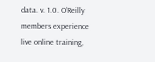data. v. 1.0. O’Reilly members experience live online training,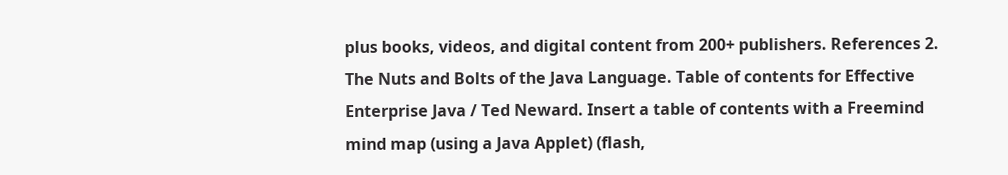plus books, videos, and digital content from 200+ publishers. References 2. The Nuts and Bolts of the Java Language. Table of contents for Effective Enterprise Java / Ted Neward. Insert a table of contents with a Freemind mind map (using a Java Applet) (flash,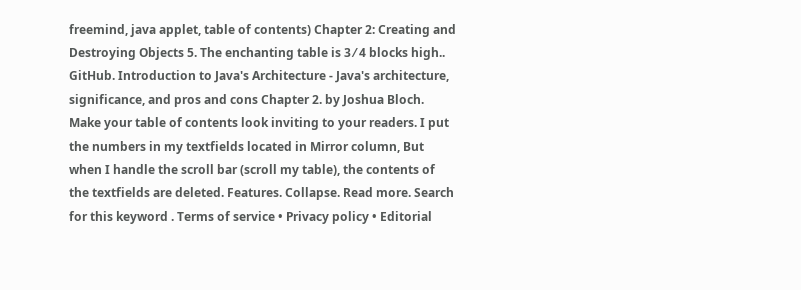freemind, java applet, table of contents) Chapter 2: Creating and Destroying Objects 5. The enchanting table is 3 ⁄ 4 blocks high.. GitHub. Introduction to Java's Architecture - Java's architecture, significance, and pros and cons Chapter 2. by Joshua Bloch. Make your table of contents look inviting to your readers. I put the numbers in my textfields located in Mirror column, But when I handle the scroll bar (scroll my table), the contents of the textfields are deleted. Features. Collapse. Read more. Search for this keyword . Terms of service • Privacy policy • Editorial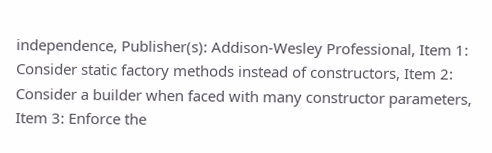independence, Publisher(s): Addison-Wesley Professional, Item 1: Consider static factory methods instead of constructors, Item 2: Consider a builder when faced with many constructor parameters, Item 3: Enforce the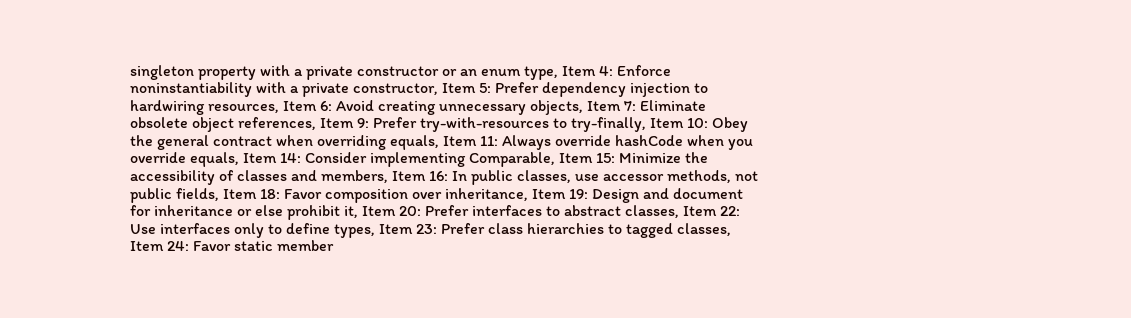singleton property with a private constructor or an enum type, Item 4: Enforce noninstantiability with a private constructor, Item 5: Prefer dependency injection to hardwiring resources, Item 6: Avoid creating unnecessary objects, Item 7: Eliminate obsolete object references, Item 9: Prefer try-with-resources to try-finally, Item 10: Obey the general contract when overriding equals, Item 11: Always override hashCode when you override equals, Item 14: Consider implementing Comparable, Item 15: Minimize the accessibility of classes and members, Item 16: In public classes, use accessor methods, not public fields, Item 18: Favor composition over inheritance, Item 19: Design and document for inheritance or else prohibit it, Item 20: Prefer interfaces to abstract classes, Item 22: Use interfaces only to define types, Item 23: Prefer class hierarchies to tagged classes, Item 24: Favor static member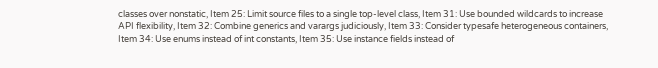classes over nonstatic, Item 25: Limit source files to a single top-level class, Item 31: Use bounded wildcards to increase API flexibility, Item 32: Combine generics and varargs judiciously, Item 33: Consider typesafe heterogeneous containers, Item 34: Use enums instead of int constants, Item 35: Use instance fields instead of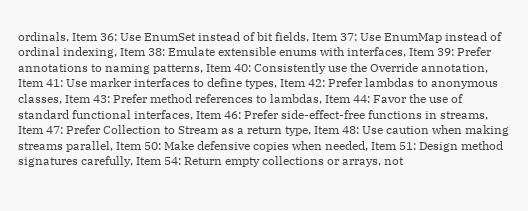ordinals, Item 36: Use EnumSet instead of bit fields, Item 37: Use EnumMap instead of ordinal indexing, Item 38: Emulate extensible enums with interfaces, Item 39: Prefer annotations to naming patterns, Item 40: Consistently use the Override annotation, Item 41: Use marker interfaces to define types, Item 42: Prefer lambdas to anonymous classes, Item 43: Prefer method references to lambdas, Item 44: Favor the use of standard functional interfaces, Item 46: Prefer side-effect-free functions in streams, Item 47: Prefer Collection to Stream as a return type, Item 48: Use caution when making streams parallel, Item 50: Make defensive copies when needed, Item 51: Design method signatures carefully, Item 54: Return empty collections or arrays, not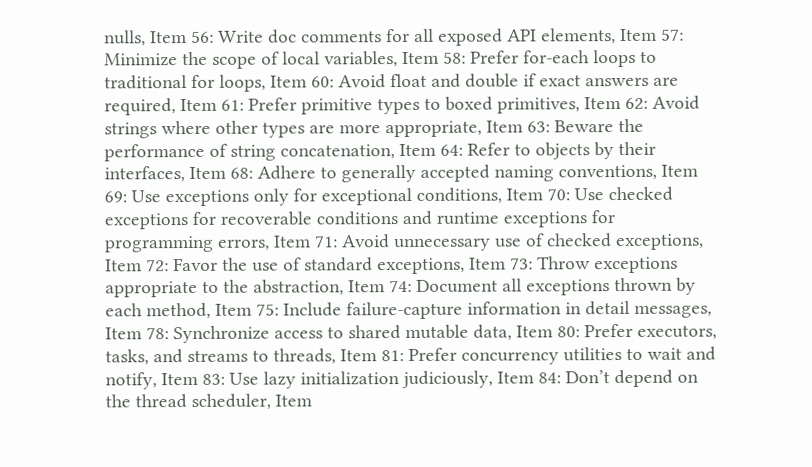nulls, Item 56: Write doc comments for all exposed API elements, Item 57: Minimize the scope of local variables, Item 58: Prefer for-each loops to traditional for loops, Item 60: Avoid float and double if exact answers are required, Item 61: Prefer primitive types to boxed primitives, Item 62: Avoid strings where other types are more appropriate, Item 63: Beware the performance of string concatenation, Item 64: Refer to objects by their interfaces, Item 68: Adhere to generally accepted naming conventions, Item 69: Use exceptions only for exceptional conditions, Item 70: Use checked exceptions for recoverable conditions and runtime exceptions for programming errors, Item 71: Avoid unnecessary use of checked exceptions, Item 72: Favor the use of standard exceptions, Item 73: Throw exceptions appropriate to the abstraction, Item 74: Document all exceptions thrown by each method, Item 75: Include failure-capture information in detail messages, Item 78: Synchronize access to shared mutable data, Item 80: Prefer executors, tasks, and streams to threads, Item 81: Prefer concurrency utilities to wait and notify, Item 83: Use lazy initialization judiciously, Item 84: Don’t depend on the thread scheduler, Item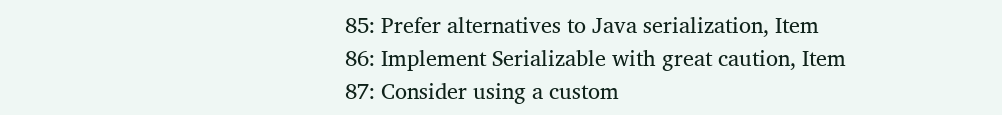85: Prefer alternatives to Java serialization, Item 86: Implement Serializable with great caution, Item 87: Consider using a custom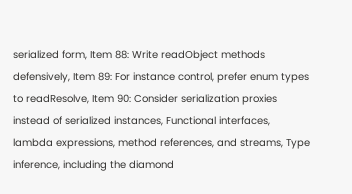serialized form, Item 88: Write readObject methods defensively, Item 89: For instance control, prefer enum types to readResolve, Item 90: Consider serialization proxies instead of serialized instances, Functional interfaces, lambda expressions, method references, and streams, Type inference, including the diamond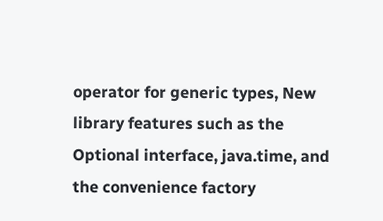operator for generic types, New library features such as the Optional interface, java.time, and the convenience factory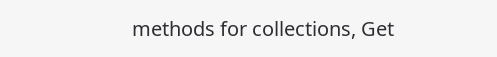methods for collections, Get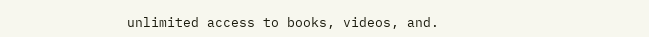unlimited access to books, videos, and.